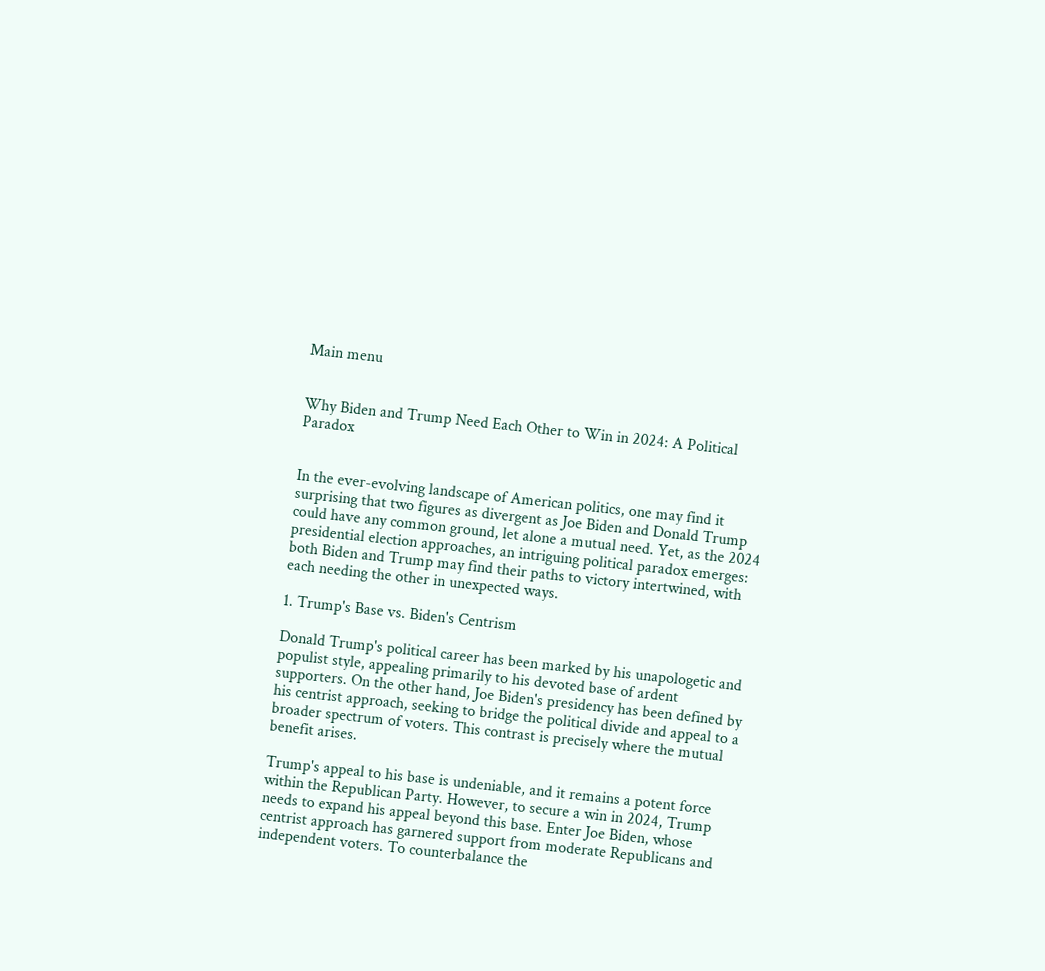Main menu


Why Biden and Trump Need Each Other to Win in 2024: A Political Paradox


In the ever-evolving landscape of American politics, one may find it surprising that two figures as divergent as Joe Biden and Donald Trump could have any common ground, let alone a mutual need. Yet, as the 2024 presidential election approaches, an intriguing political paradox emerges: both Biden and Trump may find their paths to victory intertwined, with each needing the other in unexpected ways.

1. Trump's Base vs. Biden's Centrism

Donald Trump's political career has been marked by his unapologetic and populist style, appealing primarily to his devoted base of ardent supporters. On the other hand, Joe Biden's presidency has been defined by his centrist approach, seeking to bridge the political divide and appeal to a broader spectrum of voters. This contrast is precisely where the mutual benefit arises.

Trump's appeal to his base is undeniable, and it remains a potent force within the Republican Party. However, to secure a win in 2024, Trump needs to expand his appeal beyond this base. Enter Joe Biden, whose centrist approach has garnered support from moderate Republicans and independent voters. To counterbalance the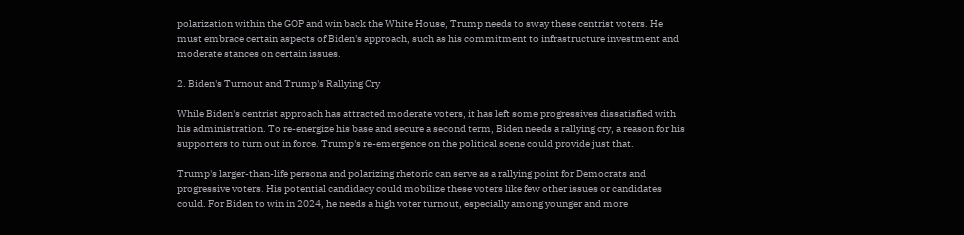polarization within the GOP and win back the White House, Trump needs to sway these centrist voters. He must embrace certain aspects of Biden's approach, such as his commitment to infrastructure investment and moderate stances on certain issues.

2. Biden's Turnout and Trump's Rallying Cry

While Biden's centrist approach has attracted moderate voters, it has left some progressives dissatisfied with his administration. To re-energize his base and secure a second term, Biden needs a rallying cry, a reason for his supporters to turn out in force. Trump's re-emergence on the political scene could provide just that.

Trump's larger-than-life persona and polarizing rhetoric can serve as a rallying point for Democrats and progressive voters. His potential candidacy could mobilize these voters like few other issues or candidates could. For Biden to win in 2024, he needs a high voter turnout, especially among younger and more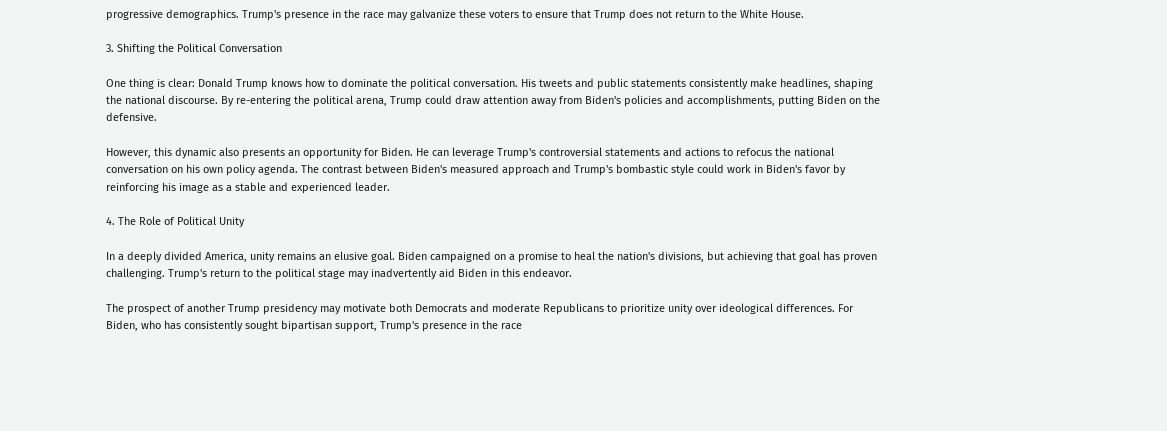progressive demographics. Trump's presence in the race may galvanize these voters to ensure that Trump does not return to the White House.

3. Shifting the Political Conversation

One thing is clear: Donald Trump knows how to dominate the political conversation. His tweets and public statements consistently make headlines, shaping the national discourse. By re-entering the political arena, Trump could draw attention away from Biden's policies and accomplishments, putting Biden on the defensive.

However, this dynamic also presents an opportunity for Biden. He can leverage Trump's controversial statements and actions to refocus the national conversation on his own policy agenda. The contrast between Biden's measured approach and Trump's bombastic style could work in Biden's favor by reinforcing his image as a stable and experienced leader.

4. The Role of Political Unity

In a deeply divided America, unity remains an elusive goal. Biden campaigned on a promise to heal the nation's divisions, but achieving that goal has proven challenging. Trump's return to the political stage may inadvertently aid Biden in this endeavor.

The prospect of another Trump presidency may motivate both Democrats and moderate Republicans to prioritize unity over ideological differences. For Biden, who has consistently sought bipartisan support, Trump's presence in the race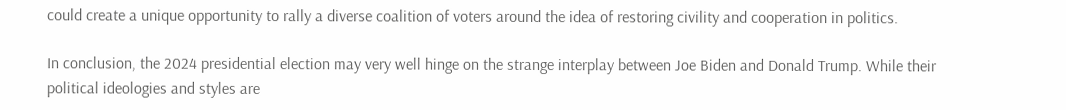could create a unique opportunity to rally a diverse coalition of voters around the idea of restoring civility and cooperation in politics.

In conclusion, the 2024 presidential election may very well hinge on the strange interplay between Joe Biden and Donald Trump. While their political ideologies and styles are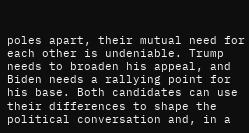poles apart, their mutual need for each other is undeniable. Trump needs to broaden his appeal, and Biden needs a rallying point for his base. Both candidates can use their differences to shape the political conversation and, in a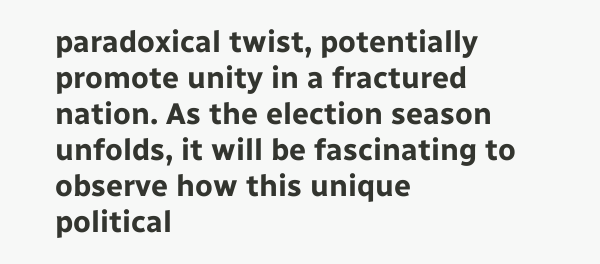paradoxical twist, potentially promote unity in a fractured nation. As the election season unfolds, it will be fascinating to observe how this unique political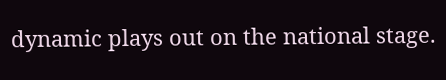dynamic plays out on the national stage.